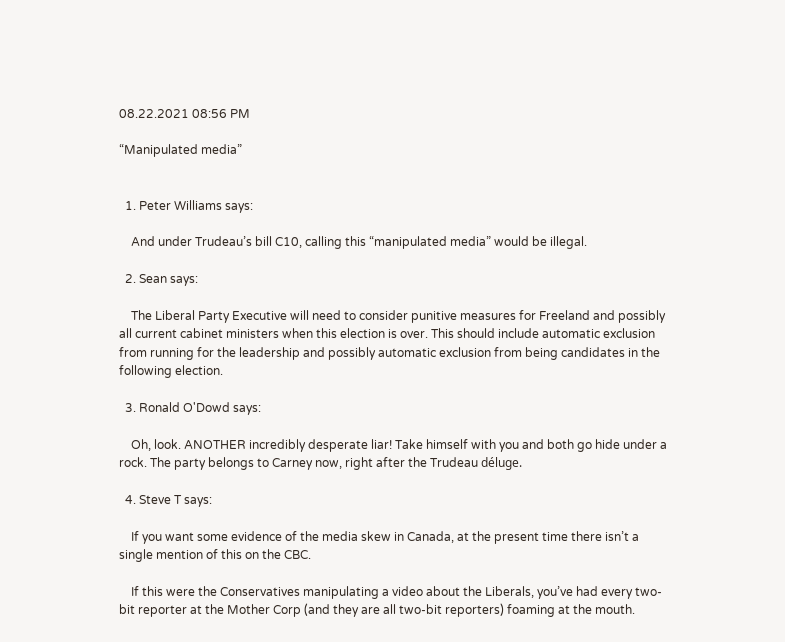08.22.2021 08:56 PM

“Manipulated media”


  1. Peter Williams says:

    And under Trudeau’s bill C10, calling this “manipulated media” would be illegal.

  2. Sean says:

    The Liberal Party Executive will need to consider punitive measures for Freeland and possibly all current cabinet ministers when this election is over. This should include automatic exclusion from running for the leadership and possibly automatic exclusion from being candidates in the following election.

  3. Ronald O'Dowd says:

    Oh, look. ANOTHER incredibly desperate liar! Take himself with you and both go hide under a rock. The party belongs to Carney now, right after the Trudeau déluge.

  4. Steve T says:

    If you want some evidence of the media skew in Canada, at the present time there isn’t a single mention of this on the CBC.

    If this were the Conservatives manipulating a video about the Liberals, you’ve had every two-bit reporter at the Mother Corp (and they are all two-bit reporters) foaming at the mouth.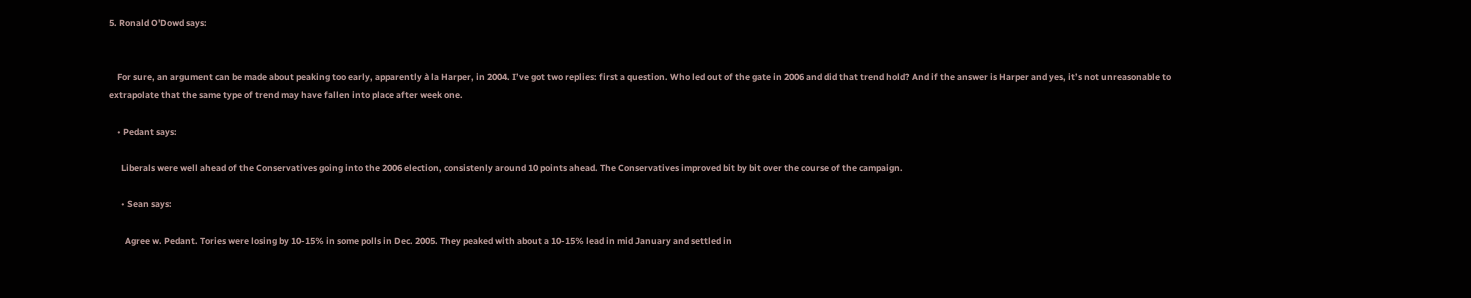5. Ronald O'Dowd says:


    For sure, an argument can be made about peaking too early, apparently à la Harper, in 2004. I’ve got two replies: first a question. Who led out of the gate in 2006 and did that trend hold? And if the answer is Harper and yes, it’s not unreasonable to extrapolate that the same type of trend may have fallen into place after week one.

    • Pedant says:

      Liberals were well ahead of the Conservatives going into the 2006 election, consistenly around 10 points ahead. The Conservatives improved bit by bit over the course of the campaign.

      • Sean says:

        Agree w. Pedant. Tories were losing by 10-15% in some polls in Dec. 2005. They peaked with about a 10-15% lead in mid January and settled in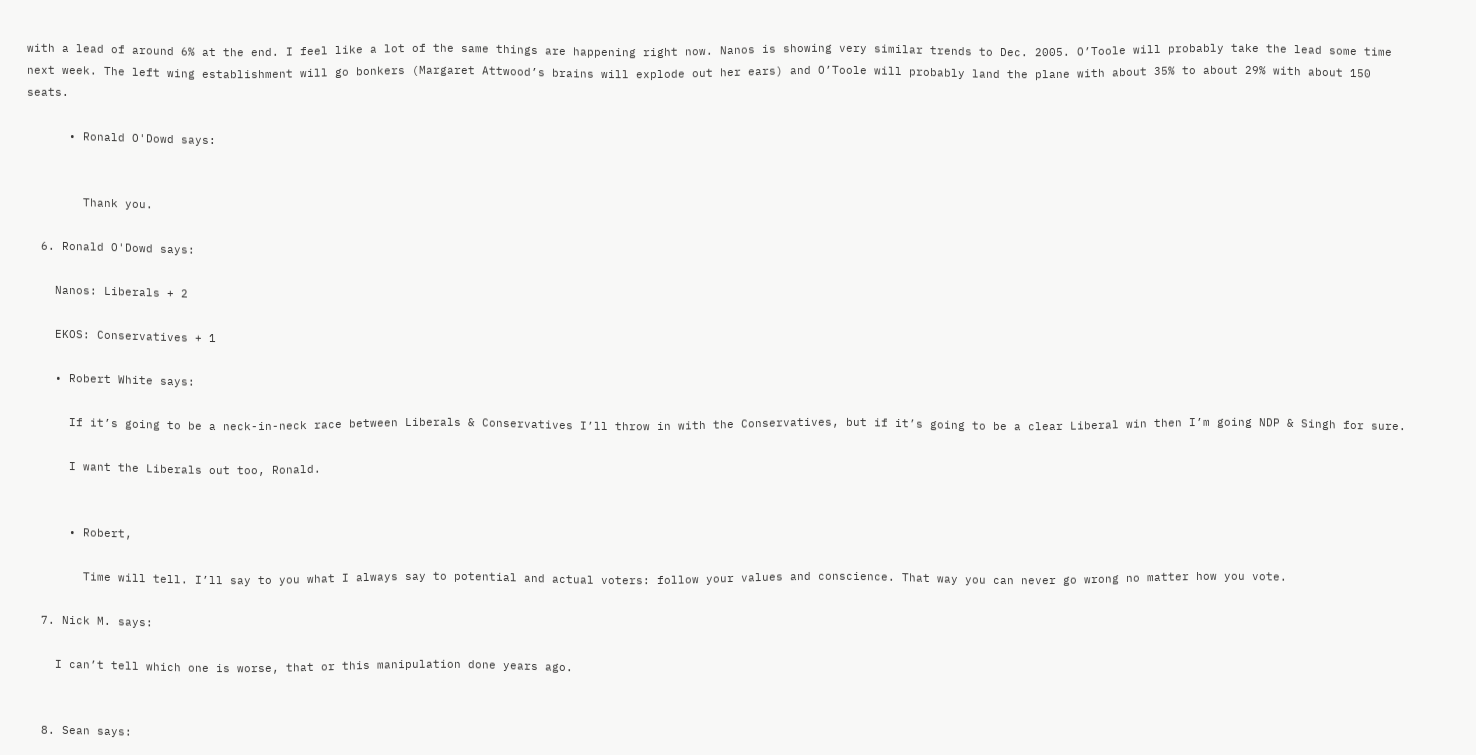with a lead of around 6% at the end. I feel like a lot of the same things are happening right now. Nanos is showing very similar trends to Dec. 2005. O’Toole will probably take the lead some time next week. The left wing establishment will go bonkers (Margaret Attwood’s brains will explode out her ears) and O’Toole will probably land the plane with about 35% to about 29% with about 150 seats.

      • Ronald O'Dowd says:


        Thank you.

  6. Ronald O'Dowd says:

    Nanos: Liberals + 2

    EKOS: Conservatives + 1

    • Robert White says:

      If it’s going to be a neck-in-neck race between Liberals & Conservatives I’ll throw in with the Conservatives, but if it’s going to be a clear Liberal win then I’m going NDP & Singh for sure.

      I want the Liberals out too, Ronald.


      • Robert,

        Time will tell. I’ll say to you what I always say to potential and actual voters: follow your values and conscience. That way you can never go wrong no matter how you vote.

  7. Nick M. says:

    I can’t tell which one is worse, that or this manipulation done years ago.


  8. Sean says: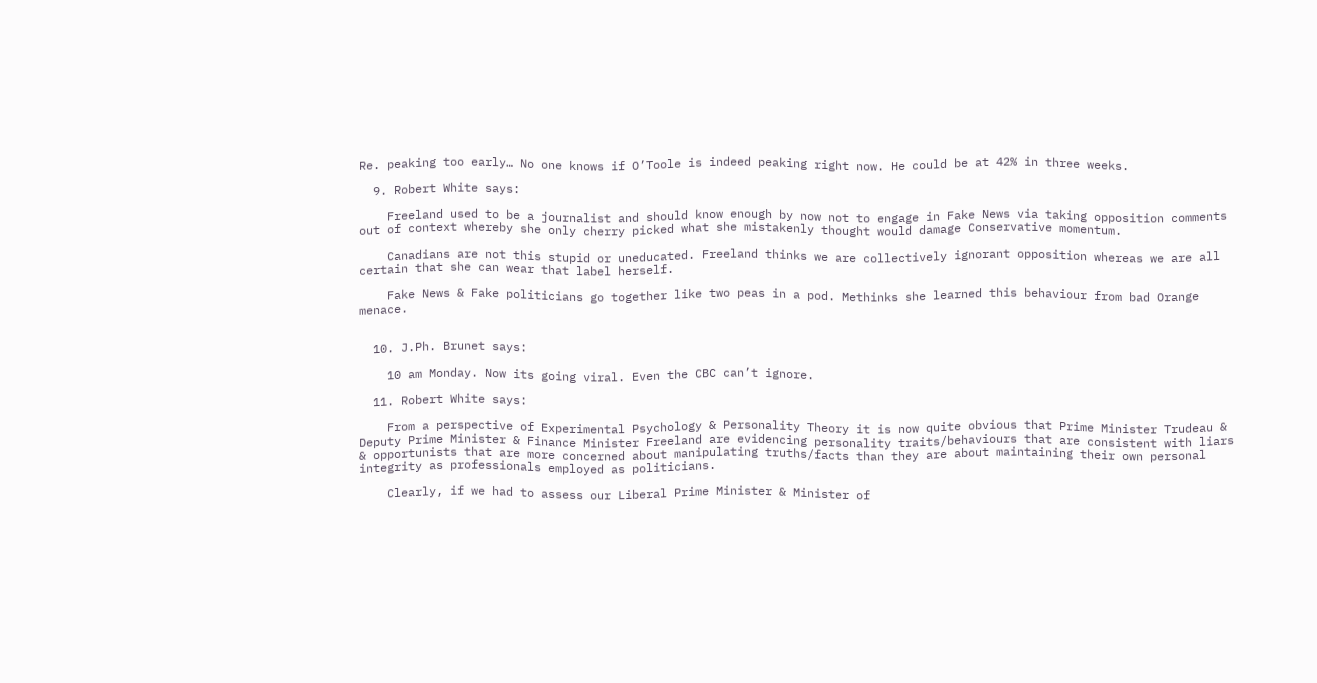Re. peaking too early… No one knows if O’Toole is indeed peaking right now. He could be at 42% in three weeks.

  9. Robert White says:

    Freeland used to be a journalist and should know enough by now not to engage in Fake News via taking opposition comments out of context whereby she only cherry picked what she mistakenly thought would damage Conservative momentum.

    Canadians are not this stupid or uneducated. Freeland thinks we are collectively ignorant opposition whereas we are all certain that she can wear that label herself.

    Fake News & Fake politicians go together like two peas in a pod. Methinks she learned this behaviour from bad Orange menace.


  10. J.Ph. Brunet says:

    10 am Monday. Now its going viral. Even the CBC can’t ignore.

  11. Robert White says:

    From a perspective of Experimental Psychology & Personality Theory it is now quite obvious that Prime Minister Trudeau & Deputy Prime Minister & Finance Minister Freeland are evidencing personality traits/behaviours that are consistent with liars & opportunists that are more concerned about manipulating truths/facts than they are about maintaining their own personal integrity as professionals employed as politicians.

    Clearly, if we had to assess our Liberal Prime Minister & Minister of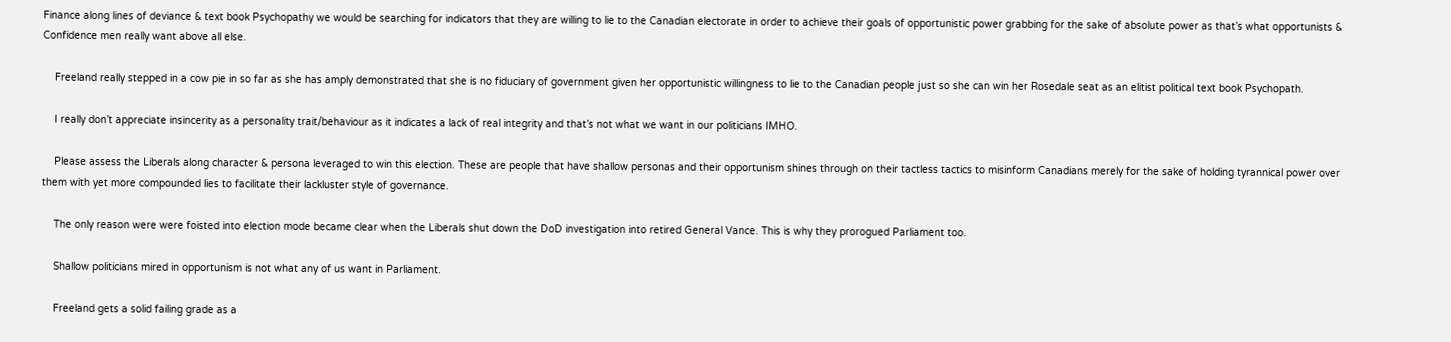Finance along lines of deviance & text book Psychopathy we would be searching for indicators that they are willing to lie to the Canadian electorate in order to achieve their goals of opportunistic power grabbing for the sake of absolute power as that’s what opportunists & Confidence men really want above all else.

    Freeland really stepped in a cow pie in so far as she has amply demonstrated that she is no fiduciary of government given her opportunistic willingness to lie to the Canadian people just so she can win her Rosedale seat as an elitist political text book Psychopath.

    I really don’t appreciate insincerity as a personality trait/behaviour as it indicates a lack of real integrity and that’s not what we want in our politicians IMHO.

    Please assess the Liberals along character & persona leveraged to win this election. These are people that have shallow personas and their opportunism shines through on their tactless tactics to misinform Canadians merely for the sake of holding tyrannical power over them with yet more compounded lies to facilitate their lackluster style of governance.

    The only reason were were foisted into election mode became clear when the Liberals shut down the DoD investigation into retired General Vance. This is why they prorogued Parliament too.

    Shallow politicians mired in opportunism is not what any of us want in Parliament.

    Freeland gets a solid failing grade as a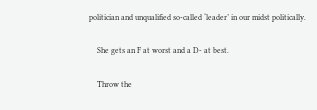politician and unqualified so-called ‘leader’ in our midst politically.

    She gets an F at worst and a D- at best.

    Throw the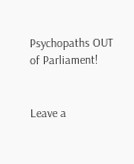Psychopaths OUT of Parliament!


Leave a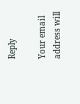Reply

Your email address will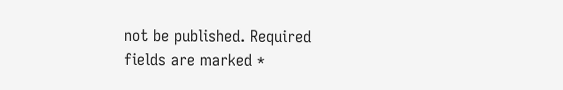not be published. Required fields are marked *